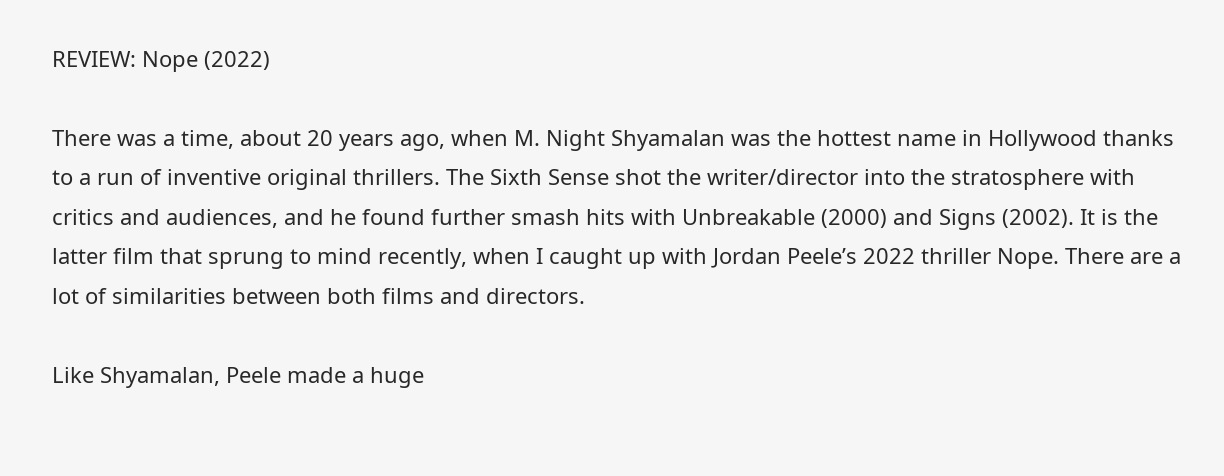REVIEW: Nope (2022)

There was a time, about 20 years ago, when M. Night Shyamalan was the hottest name in Hollywood thanks to a run of inventive original thrillers. The Sixth Sense shot the writer/director into the stratosphere with critics and audiences, and he found further smash hits with Unbreakable (2000) and Signs (2002). It is the latter film that sprung to mind recently, when I caught up with Jordan Peele’s 2022 thriller Nope. There are a lot of similarities between both films and directors.

Like Shyamalan, Peele made a huge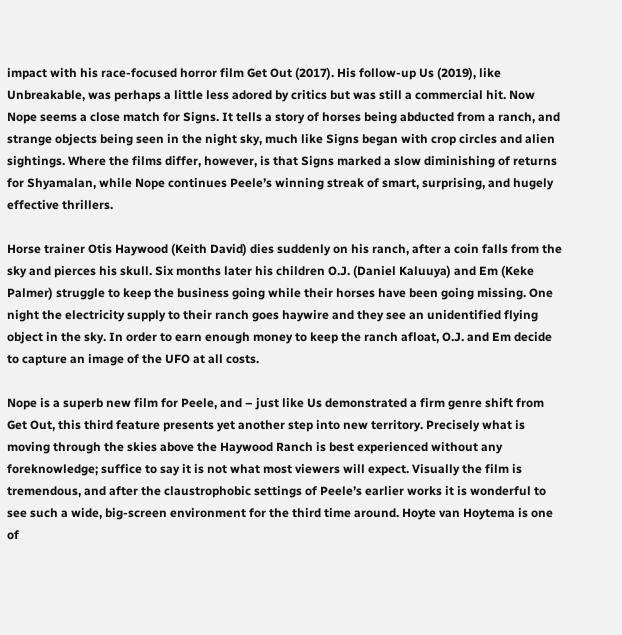impact with his race-focused horror film Get Out (2017). His follow-up Us (2019), like Unbreakable, was perhaps a little less adored by critics but was still a commercial hit. Now Nope seems a close match for Signs. It tells a story of horses being abducted from a ranch, and strange objects being seen in the night sky, much like Signs began with crop circles and alien sightings. Where the films differ, however, is that Signs marked a slow diminishing of returns for Shyamalan, while Nope continues Peele’s winning streak of smart, surprising, and hugely effective thrillers.

Horse trainer Otis Haywood (Keith David) dies suddenly on his ranch, after a coin falls from the sky and pierces his skull. Six months later his children O.J. (Daniel Kaluuya) and Em (Keke Palmer) struggle to keep the business going while their horses have been going missing. One night the electricity supply to their ranch goes haywire and they see an unidentified flying object in the sky. In order to earn enough money to keep the ranch afloat, O.J. and Em decide to capture an image of the UFO at all costs.

Nope is a superb new film for Peele, and – just like Us demonstrated a firm genre shift from Get Out, this third feature presents yet another step into new territory. Precisely what is moving through the skies above the Haywood Ranch is best experienced without any foreknowledge; suffice to say it is not what most viewers will expect. Visually the film is tremendous, and after the claustrophobic settings of Peele’s earlier works it is wonderful to see such a wide, big-screen environment for the third time around. Hoyte van Hoytema is one of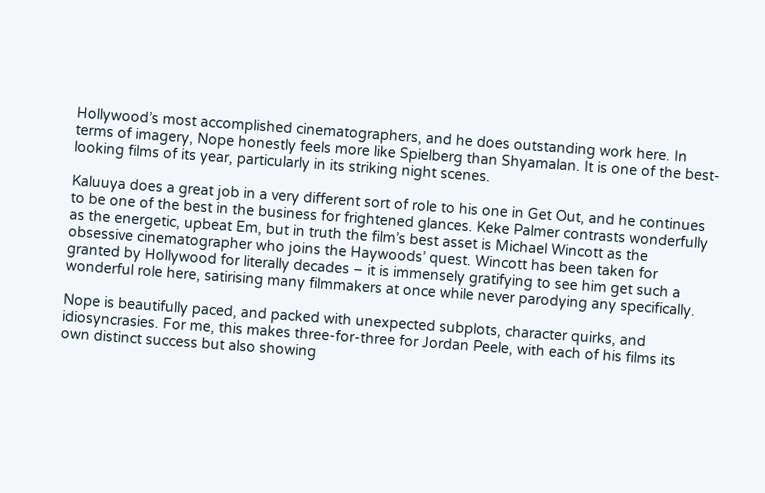Hollywood’s most accomplished cinematographers, and he does outstanding work here. In terms of imagery, Nope honestly feels more like Spielberg than Shyamalan. It is one of the best-looking films of its year, particularly in its striking night scenes.

Kaluuya does a great job in a very different sort of role to his one in Get Out, and he continues to be one of the best in the business for frightened glances. Keke Palmer contrasts wonderfully as the energetic, upbeat Em, but in truth the film’s best asset is Michael Wincott as the obsessive cinematographer who joins the Haywoods’ quest. Wincott has been taken for granted by Hollywood for literally decades – it is immensely gratifying to see him get such a wonderful role here, satirising many filmmakers at once while never parodying any specifically.

Nope is beautifully paced, and packed with unexpected subplots, character quirks, and idiosyncrasies. For me, this makes three-for-three for Jordan Peele, with each of his films its own distinct success but also showing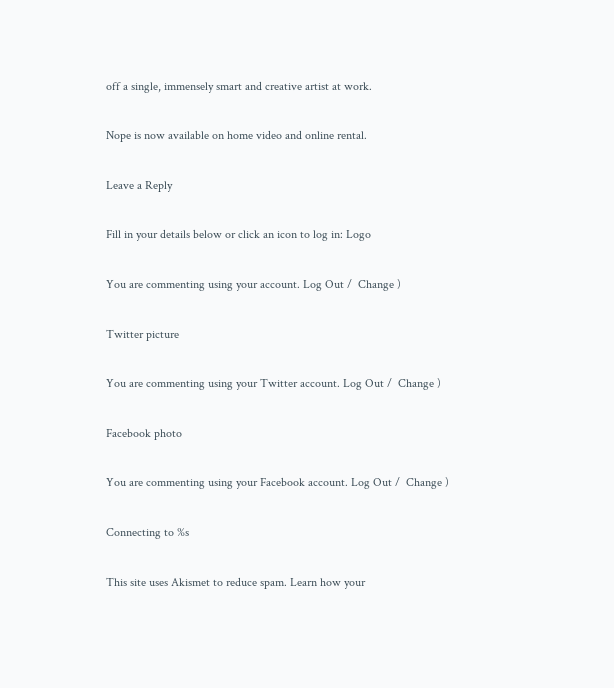off a single, immensely smart and creative artist at work.

Nope is now available on home video and online rental.

Leave a Reply

Fill in your details below or click an icon to log in: Logo

You are commenting using your account. Log Out /  Change )

Twitter picture

You are commenting using your Twitter account. Log Out /  Change )

Facebook photo

You are commenting using your Facebook account. Log Out /  Change )

Connecting to %s

This site uses Akismet to reduce spam. Learn how your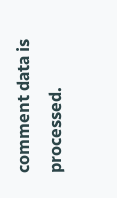comment data is processed.